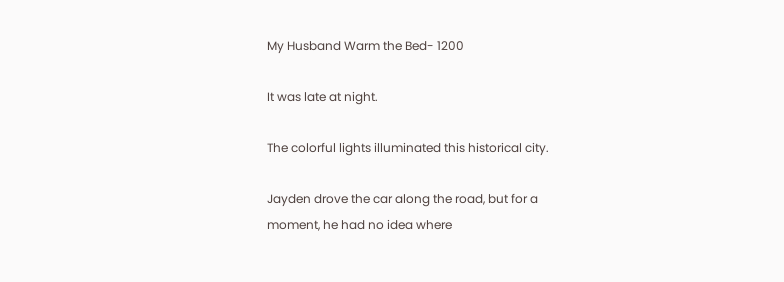My Husband Warm the Bed- 1200

It was late at night.

The colorful lights illuminated this historical city.

Jayden drove the car along the road, but for a moment, he had no idea where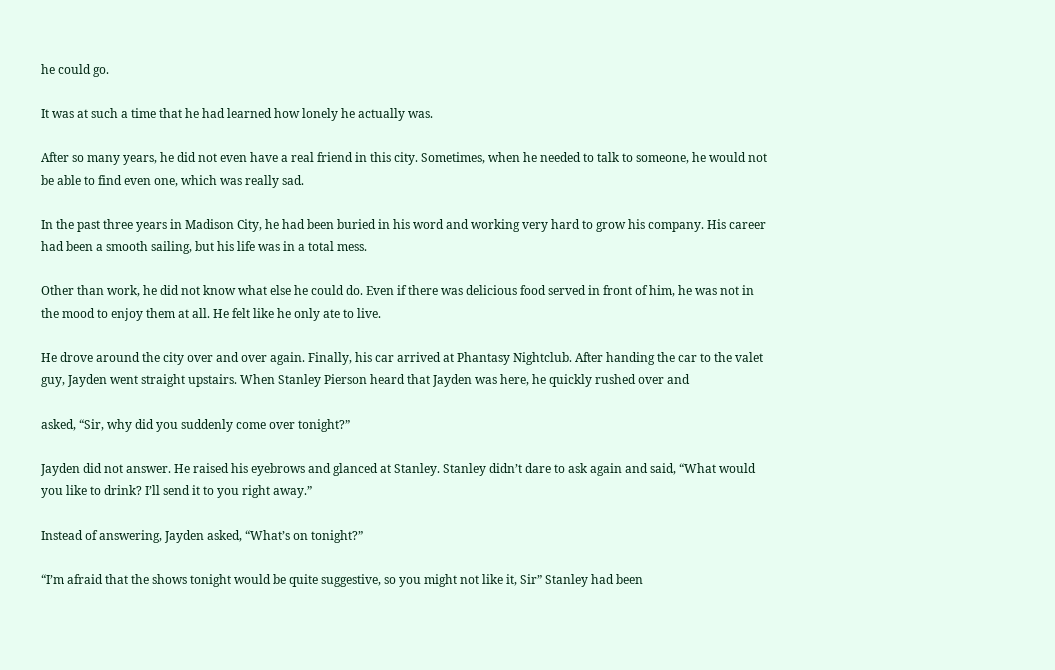he could go.

It was at such a time that he had learned how lonely he actually was.

After so many years, he did not even have a real friend in this city. Sometimes, when he needed to talk to someone, he would not be able to find even one, which was really sad.

In the past three years in Madison City, he had been buried in his word and working very hard to grow his company. His career had been a smooth sailing, but his life was in a total mess.

Other than work, he did not know what else he could do. Even if there was delicious food served in front of him, he was not in the mood to enjoy them at all. He felt like he only ate to live.

He drove around the city over and over again. Finally, his car arrived at Phantasy Nightclub. After handing the car to the valet guy, Jayden went straight upstairs. When Stanley Pierson heard that Jayden was here, he quickly rushed over and

asked, “Sir, why did you suddenly come over tonight?”

Jayden did not answer. He raised his eyebrows and glanced at Stanley. Stanley didn’t dare to ask again and said, “What would you like to drink? I’ll send it to you right away.”

Instead of answering, Jayden asked, “What’s on tonight?”

“I’m afraid that the shows tonight would be quite suggestive, so you might not like it, Sir” Stanley had been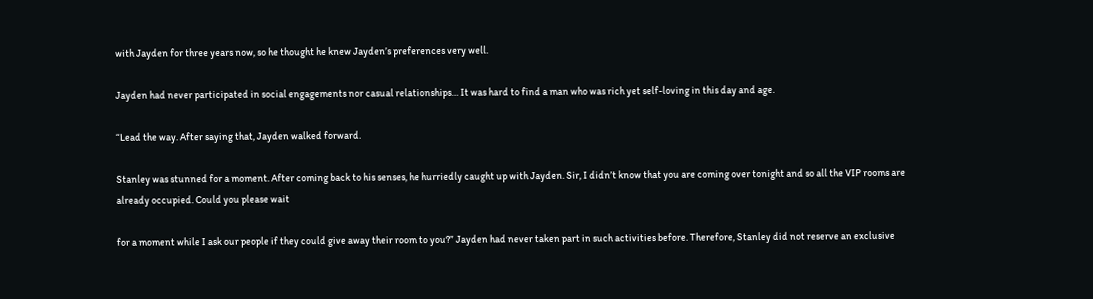with Jayden for three years now, so he thought he knew Jayden’s preferences very well.

Jayden had never participated in social engagements nor casual relationships… It was hard to find a man who was rich yet self-loving in this day and age.

“Lead the way. After saying that, Jayden walked forward.

Stanley was stunned for a moment. After coming back to his senses, he hurriedly caught up with Jayden. Sir, I didn’t know that you are coming over tonight and so all the VIP rooms are already occupied. Could you please wait

for a moment while I ask our people if they could give away their room to you?” Jayden had never taken part in such activities before. Therefore, Stanley did not reserve an exclusive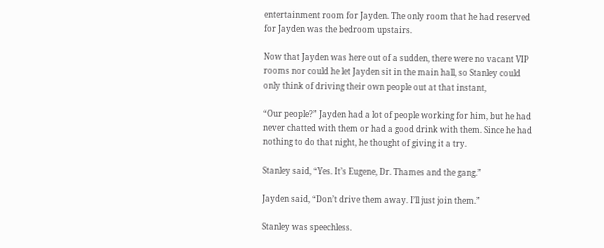entertainment room for Jayden. The only room that he had reserved for Jayden was the bedroom upstairs.

Now that Jayden was here out of a sudden, there were no vacant VIP rooms nor could he let Jayden sit in the main hall, so Stanley could only think of driving their own people out at that instant,

“Our people?” Jayden had a lot of people working for him, but he had never chatted with them or had a good drink with them. Since he had nothing to do that night, he thought of giving it a try.

Stanley said, “Yes. It’s Eugene, Dr. Thames and the gang.”

Jayden said, “Don’t drive them away. I’ll just join them.”

Stanley was speechless.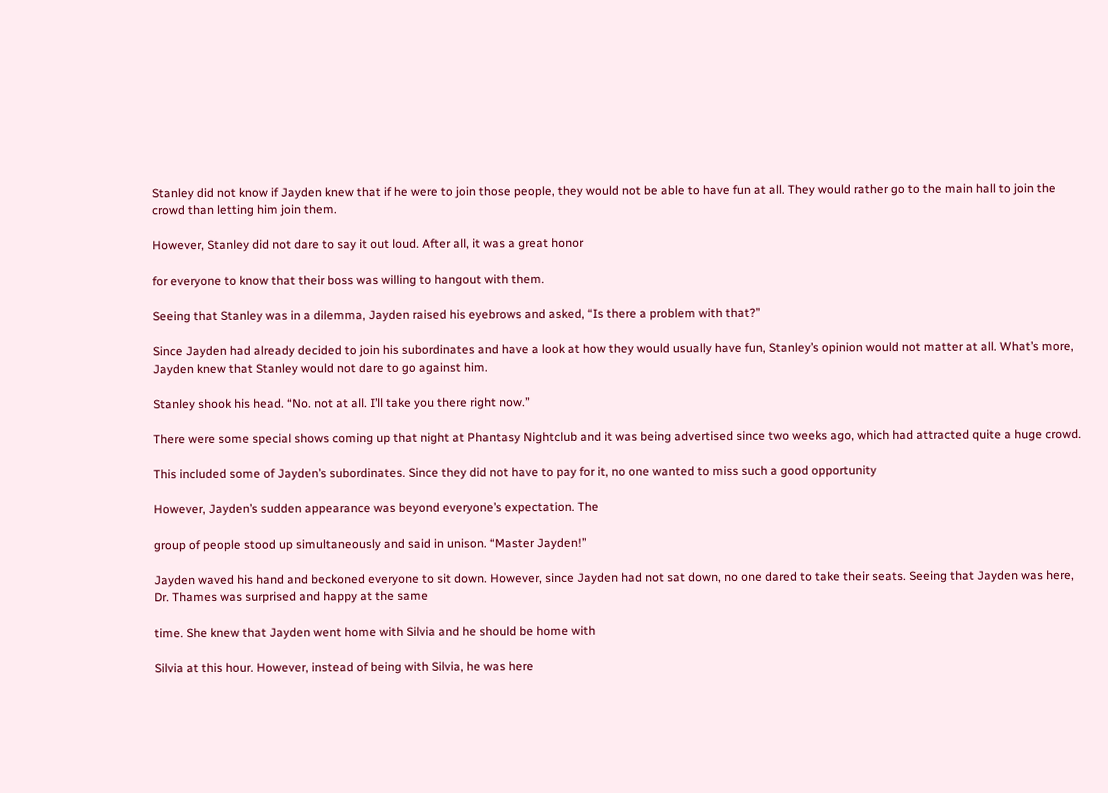Stanley did not know if Jayden knew that if he were to join those people, they would not be able to have fun at all. They would rather go to the main hall to join the crowd than letting him join them.

However, Stanley did not dare to say it out loud. After all, it was a great honor

for everyone to know that their boss was willing to hangout with them.

Seeing that Stanley was in a dilemma, Jayden raised his eyebrows and asked, “Is there a problem with that?”

Since Jayden had already decided to join his subordinates and have a look at how they would usually have fun, Stanley’s opinion would not matter at all. What’s more, Jayden knew that Stanley would not dare to go against him.

Stanley shook his head. “No. not at all. I’ll take you there right now.”

There were some special shows coming up that night at Phantasy Nightclub and it was being advertised since two weeks ago, which had attracted quite a huge crowd.

This included some of Jayden’s subordinates. Since they did not have to pay for it, no one wanted to miss such a good opportunity

However, Jayden’s sudden appearance was beyond everyone’s expectation. The

group of people stood up simultaneously and said in unison. “Master Jayden!”

Jayden waved his hand and beckoned everyone to sit down. However, since Jayden had not sat down, no one dared to take their seats. Seeing that Jayden was here, Dr. Thames was surprised and happy at the same

time. She knew that Jayden went home with Silvia and he should be home with

Silvia at this hour. However, instead of being with Silvia, he was here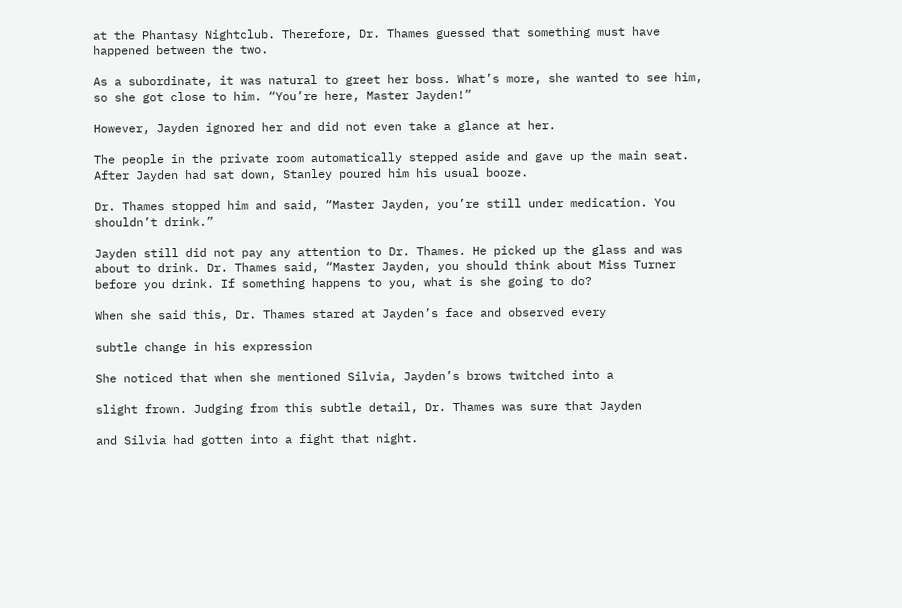at the Phantasy Nightclub. Therefore, Dr. Thames guessed that something must have happened between the two.

As a subordinate, it was natural to greet her boss. What’s more, she wanted to see him, so she got close to him. “You’re here, Master Jayden!”

However, Jayden ignored her and did not even take a glance at her.

The people in the private room automatically stepped aside and gave up the main seat. After Jayden had sat down, Stanley poured him his usual booze.

Dr. Thames stopped him and said, “Master Jayden, you’re still under medication. You shouldn’t drink.”

Jayden still did not pay any attention to Dr. Thames. He picked up the glass and was about to drink. Dr. Thames said, “Master Jayden, you should think about Miss Turner before you drink. If something happens to you, what is she going to do?

When she said this, Dr. Thames stared at Jayden’s face and observed every

subtle change in his expression

She noticed that when she mentioned Silvia, Jayden’s brows twitched into a

slight frown. Judging from this subtle detail, Dr. Thames was sure that Jayden

and Silvia had gotten into a fight that night.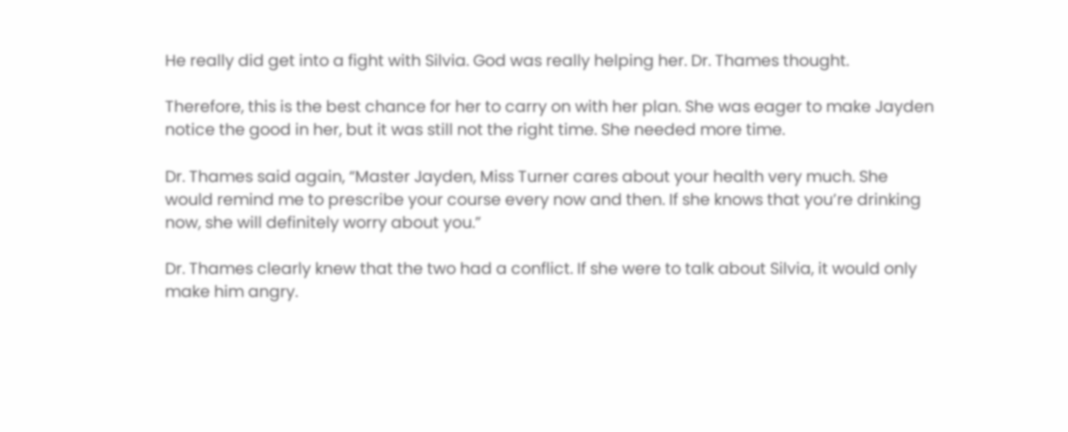He really did get into a fight with Silvia. God was really helping her. Dr. Thames thought.

Therefore, this is the best chance for her to carry on with her plan. She was eager to make Jayden notice the good in her, but it was still not the right time. She needed more time.

Dr. Thames said again, “Master Jayden, Miss Turner cares about your health very much. She would remind me to prescribe your course every now and then. If she knows that you’re drinking now, she will definitely worry about you.”

Dr. Thames clearly knew that the two had a conflict. If she were to talk about Silvia, it would only make him angry.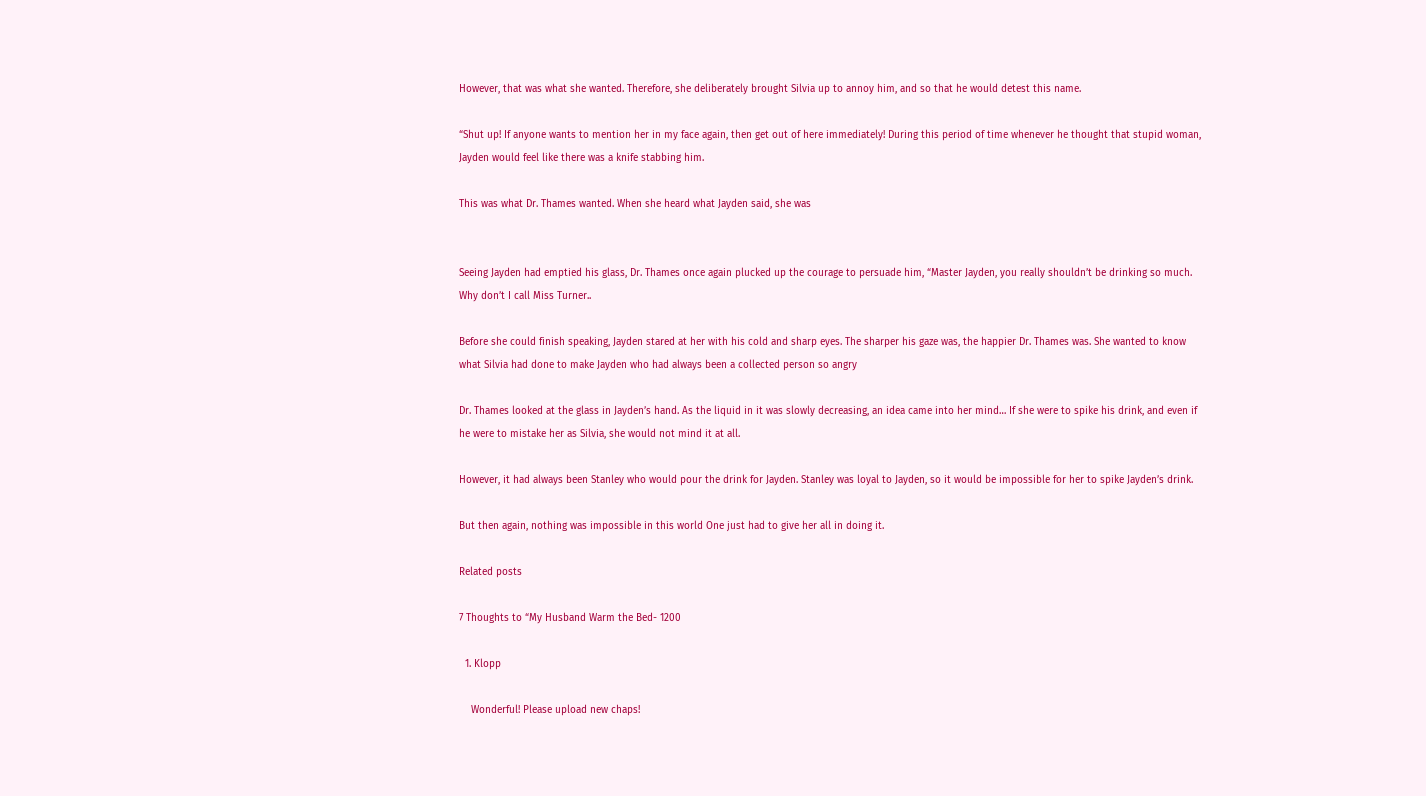However, that was what she wanted. Therefore, she deliberately brought Silvia up to annoy him, and so that he would detest this name.

“Shut up! If anyone wants to mention her in my face again, then get out of here immediately! During this period of time whenever he thought that stupid woman, Jayden would feel like there was a knife stabbing him.

This was what Dr. Thames wanted. When she heard what Jayden said, she was


Seeing Jayden had emptied his glass, Dr. Thames once again plucked up the courage to persuade him, “Master Jayden, you really shouldn’t be drinking so much. Why don’t I call Miss Turner..

Before she could finish speaking, Jayden stared at her with his cold and sharp eyes. The sharper his gaze was, the happier Dr. Thames was. She wanted to know what Silvia had done to make Jayden who had always been a collected person so angry

Dr. Thames looked at the glass in Jayden’s hand. As the liquid in it was slowly decreasing, an idea came into her mind… If she were to spike his drink, and even if he were to mistake her as Silvia, she would not mind it at all.

However, it had always been Stanley who would pour the drink for Jayden. Stanley was loyal to Jayden, so it would be impossible for her to spike Jayden’s drink.

But then again, nothing was impossible in this world One just had to give her all in doing it.

Related posts

7 Thoughts to “My Husband Warm the Bed- 1200

  1. Klopp

    Wonderful! Please upload new chaps!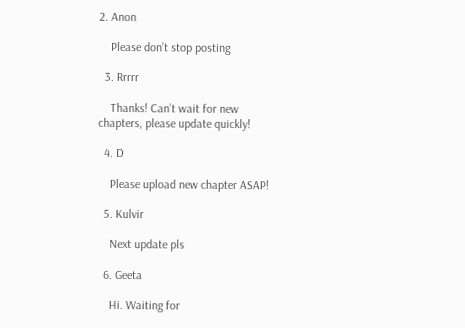2. Anon

    Please don’t stop posting

  3. Rrrrr

    Thanks! Can’t wait for new chapters, please update quickly!

  4. D

    Please upload new chapter ASAP!

  5. Kulvir

    Next update pls

  6. Geeta

    Hi. Waiting for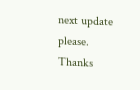next update please. Thanks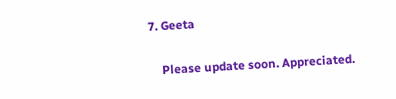7. Geeta

    Please update soon. Appreciated.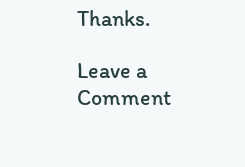Thanks.

Leave a Comment